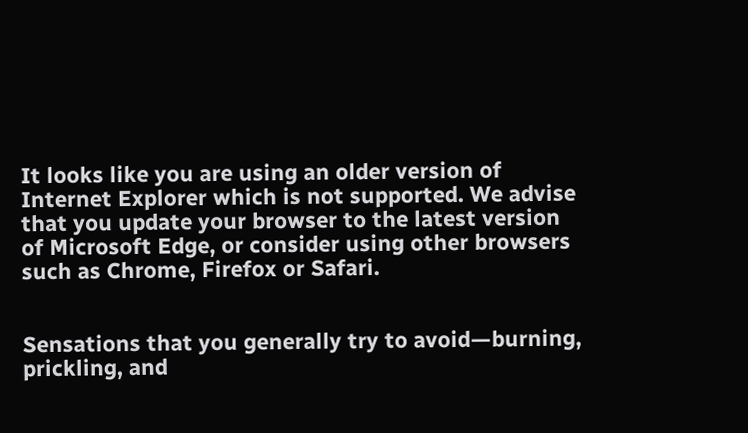It looks like you are using an older version of Internet Explorer which is not supported. We advise that you update your browser to the latest version of Microsoft Edge, or consider using other browsers such as Chrome, Firefox or Safari.


Sensations that you generally try to avoid—burning, prickling, and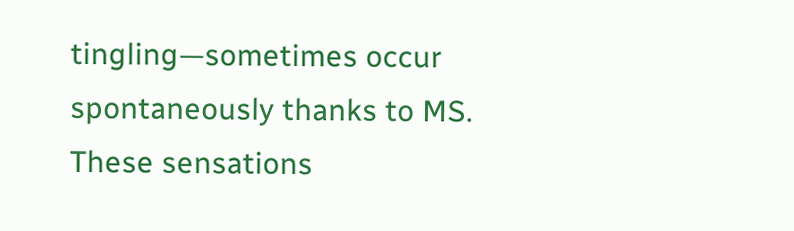tingling—sometimes occur spontaneously thanks to MS. These sensations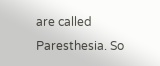are called Paresthesia. So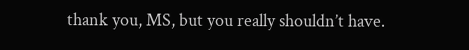thank you, MS, but you really shouldn’t have.